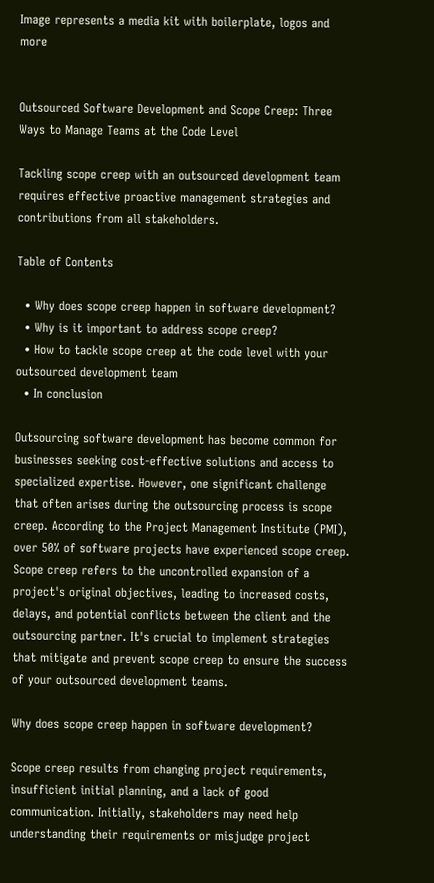Image represents a media kit with boilerplate, logos and more


Outsourced Software Development and Scope Creep: Three Ways to Manage Teams at the Code Level

Tackling scope creep with an outsourced development team requires effective proactive management strategies and contributions from all stakeholders.

Table of Contents

  • Why does scope creep happen in software development?
  • Why is it important to address scope creep?
  • How to tackle scope creep at the code level with your outsourced development team
  • In conclusion

Outsourcing software development has become common for businesses seeking cost-effective solutions and access to specialized expertise. However, one significant challenge that often arises during the outsourcing process is scope creep. According to the Project Management Institute (PMI), over 50% of software projects have experienced scope creep. Scope creep refers to the uncontrolled expansion of a project's original objectives, leading to increased costs, delays, and potential conflicts between the client and the outsourcing partner. It's crucial to implement strategies that mitigate and prevent scope creep to ensure the success of your outsourced development teams.

Why does scope creep happen in software development?

Scope creep results from changing project requirements, insufficient initial planning, and a lack of good communication. Initially, stakeholders may need help understanding their requirements or misjudge project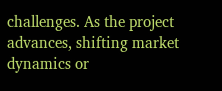challenges. As the project advances, shifting market dynamics or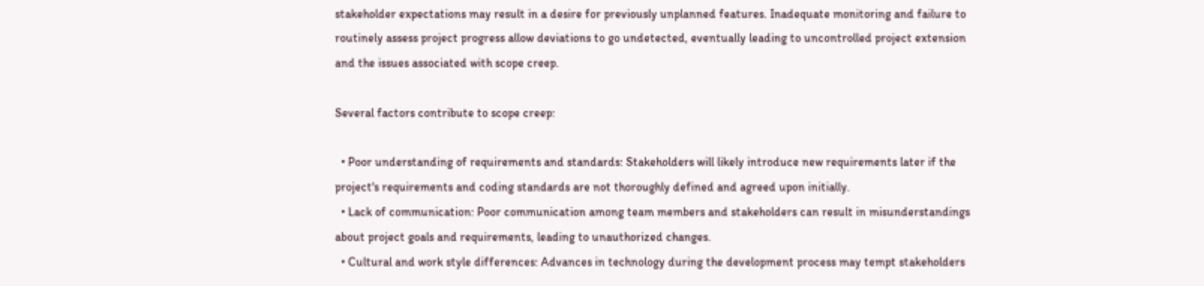stakeholder expectations may result in a desire for previously unplanned features. Inadequate monitoring and failure to routinely assess project progress allow deviations to go undetected, eventually leading to uncontrolled project extension and the issues associated with scope creep.

Several factors contribute to scope creep:

  • Poor understanding of requirements and standards: Stakeholders will likely introduce new requirements later if the project's requirements and coding standards are not thoroughly defined and agreed upon initially.
  • Lack of communication: Poor communication among team members and stakeholders can result in misunderstandings about project goals and requirements, leading to unauthorized changes.
  • Cultural and work style differences: Advances in technology during the development process may tempt stakeholders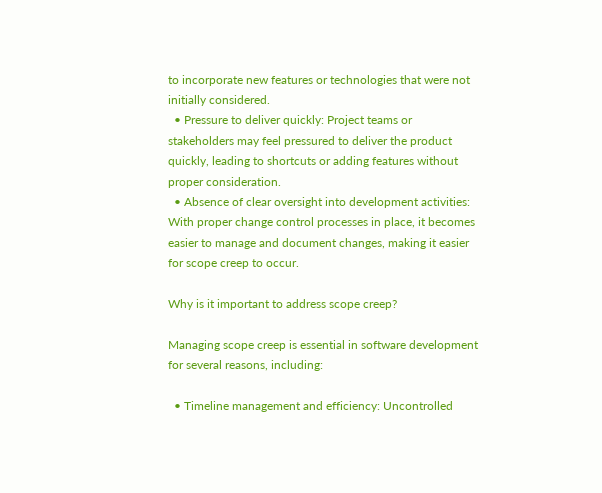to incorporate new features or technologies that were not initially considered.
  • Pressure to deliver quickly: Project teams or stakeholders may feel pressured to deliver the product quickly, leading to shortcuts or adding features without proper consideration.
  • Absence of clear oversight into development activities: With proper change control processes in place, it becomes easier to manage and document changes, making it easier for scope creep to occur.

Why is it important to address scope creep?

Managing scope creep is essential in software development for several reasons, including:

  • Timeline management and efficiency: Uncontrolled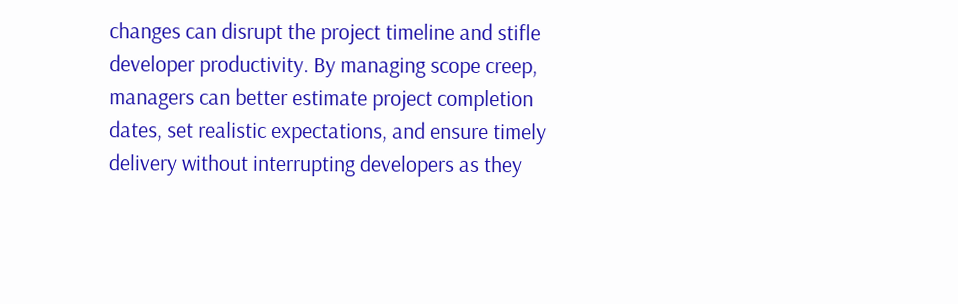changes can disrupt the project timeline and stifle developer productivity. By managing scope creep, managers can better estimate project completion dates, set realistic expectations, and ensure timely delivery without interrupting developers as they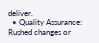deliver.
  • Quality Assurance: Rushed changes or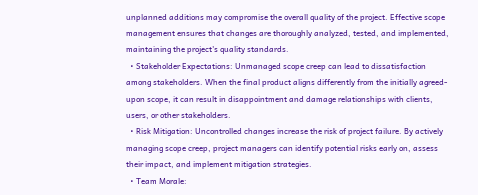unplanned additions may compromise the overall quality of the project. Effective scope management ensures that changes are thoroughly analyzed, tested, and implemented, maintaining the project's quality standards.
  • Stakeholder Expectations: Unmanaged scope creep can lead to dissatisfaction among stakeholders. When the final product aligns differently from the initially agreed-upon scope, it can result in disappointment and damage relationships with clients, users, or other stakeholders.
  • Risk Mitigation: Uncontrolled changes increase the risk of project failure. By actively managing scope creep, project managers can identify potential risks early on, assess their impact, and implement mitigation strategies.
  • Team Morale: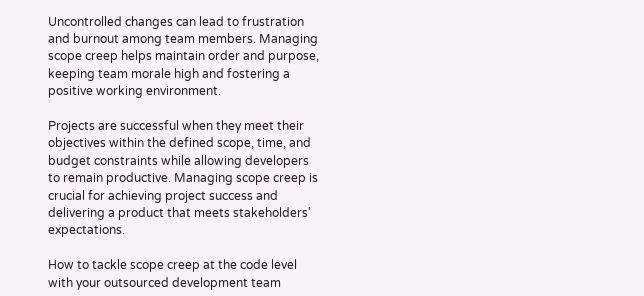Uncontrolled changes can lead to frustration and burnout among team members. Managing scope creep helps maintain order and purpose, keeping team morale high and fostering a positive working environment.

Projects are successful when they meet their objectives within the defined scope, time, and budget constraints while allowing developers to remain productive. Managing scope creep is crucial for achieving project success and delivering a product that meets stakeholders' expectations.

How to tackle scope creep at the code level with your outsourced development team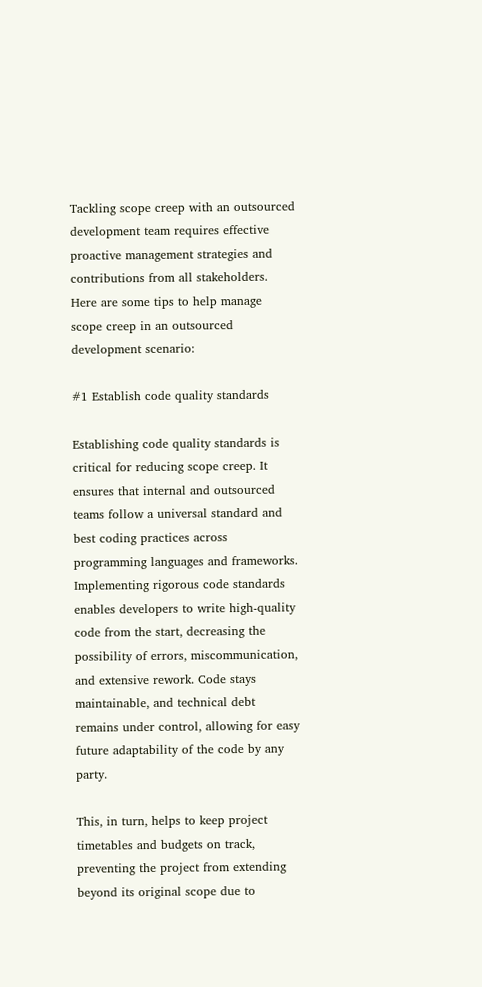Tackling scope creep with an outsourced development team requires effective proactive management strategies and contributions from all stakeholders. Here are some tips to help manage scope creep in an outsourced development scenario:

#1 Establish code quality standards

Establishing code quality standards is critical for reducing scope creep. It ensures that internal and outsourced teams follow a universal standard and best coding practices across programming languages and frameworks. Implementing rigorous code standards enables developers to write high-quality code from the start, decreasing the possibility of errors, miscommunication, and extensive rework. Code stays maintainable, and technical debt remains under control, allowing for easy future adaptability of the code by any party.

This, in turn, helps to keep project timetables and budgets on track, preventing the project from extending beyond its original scope due to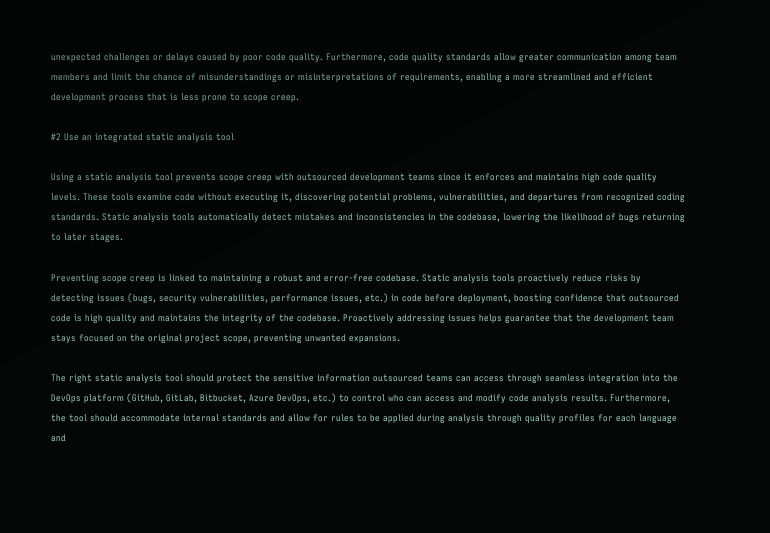unexpected challenges or delays caused by poor code quality. Furthermore, code quality standards allow greater communication among team members and limit the chance of misunderstandings or misinterpretations of requirements, enabling a more streamlined and efficient development process that is less prone to scope creep.

#2 Use an integrated static analysis tool

Using a static analysis tool prevents scope creep with outsourced development teams since it enforces and maintains high code quality levels. These tools examine code without executing it, discovering potential problems, vulnerabilities, and departures from recognized coding standards. Static analysis tools automatically detect mistakes and inconsistencies in the codebase, lowering the likelihood of bugs returning to later stages.

Preventing scope creep is linked to maintaining a robust and error-free codebase. Static analysis tools proactively reduce risks by detecting issues (bugs, security vulnerabilities, performance issues, etc.) in code before deployment, boosting confidence that outsourced code is high quality and maintains the integrity of the codebase. Proactively addressing issues helps guarantee that the development team stays focused on the original project scope, preventing unwanted expansions.

The right static analysis tool should protect the sensitive information outsourced teams can access through seamless integration into the DevOps platform (GitHub, GitLab, Bitbucket, Azure DevOps, etc.) to control who can access and modify code analysis results. Furthermore, the tool should accommodate internal standards and allow for rules to be applied during analysis through quality profiles for each language and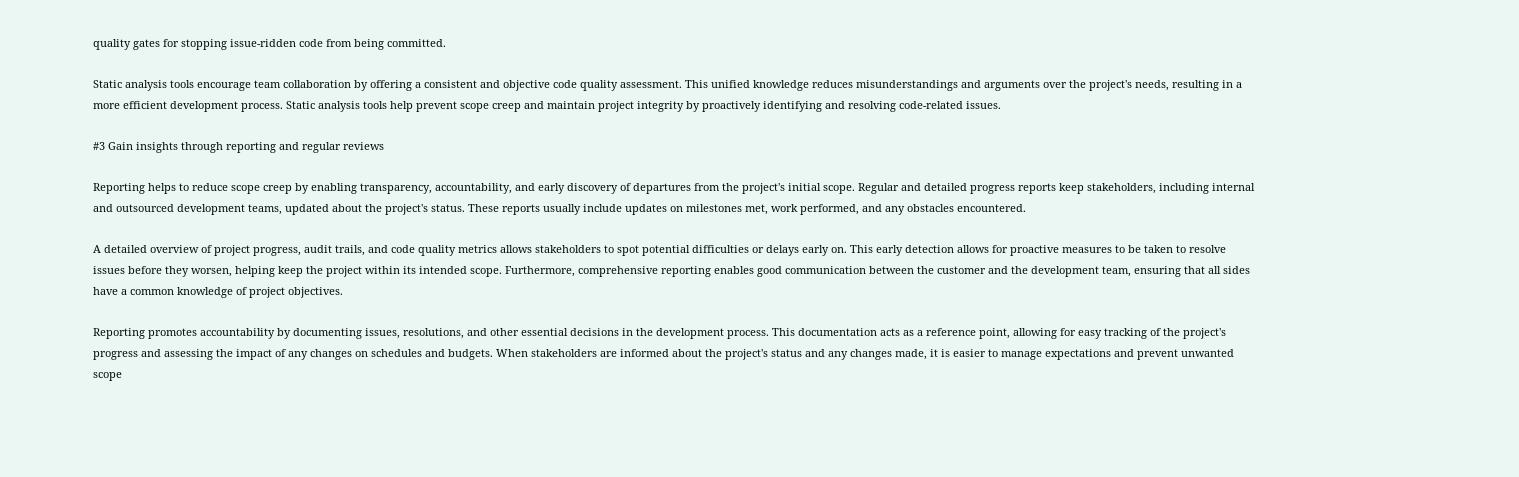quality gates for stopping issue-ridden code from being committed.

Static analysis tools encourage team collaboration by offering a consistent and objective code quality assessment. This unified knowledge reduces misunderstandings and arguments over the project's needs, resulting in a more efficient development process. Static analysis tools help prevent scope creep and maintain project integrity by proactively identifying and resolving code-related issues.

#3 Gain insights through reporting and regular reviews

Reporting helps to reduce scope creep by enabling transparency, accountability, and early discovery of departures from the project's initial scope. Regular and detailed progress reports keep stakeholders, including internal and outsourced development teams, updated about the project's status. These reports usually include updates on milestones met, work performed, and any obstacles encountered.

A detailed overview of project progress, audit trails, and code quality metrics allows stakeholders to spot potential difficulties or delays early on. This early detection allows for proactive measures to be taken to resolve issues before they worsen, helping keep the project within its intended scope. Furthermore, comprehensive reporting enables good communication between the customer and the development team, ensuring that all sides have a common knowledge of project objectives.

Reporting promotes accountability by documenting issues, resolutions, and other essential decisions in the development process. This documentation acts as a reference point, allowing for easy tracking of the project's progress and assessing the impact of any changes on schedules and budgets. When stakeholders are informed about the project's status and any changes made, it is easier to manage expectations and prevent unwanted scope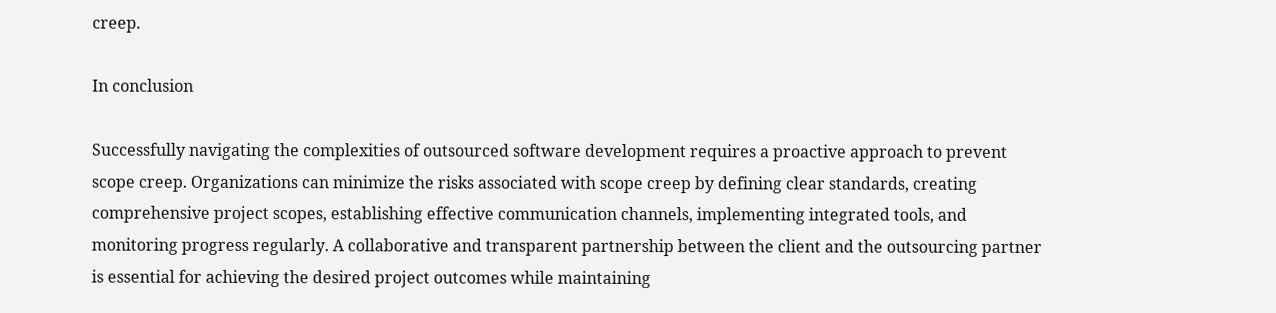creep.

In conclusion

Successfully navigating the complexities of outsourced software development requires a proactive approach to prevent scope creep. Organizations can minimize the risks associated with scope creep by defining clear standards, creating comprehensive project scopes, establishing effective communication channels, implementing integrated tools, and monitoring progress regularly. A collaborative and transparent partnership between the client and the outsourcing partner is essential for achieving the desired project outcomes while maintaining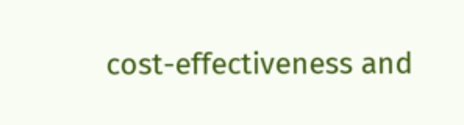cost-effectiveness and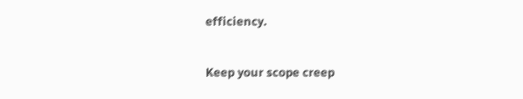efficiency.

Keep your scope creep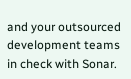and your outsourced development teams in check with Sonar.